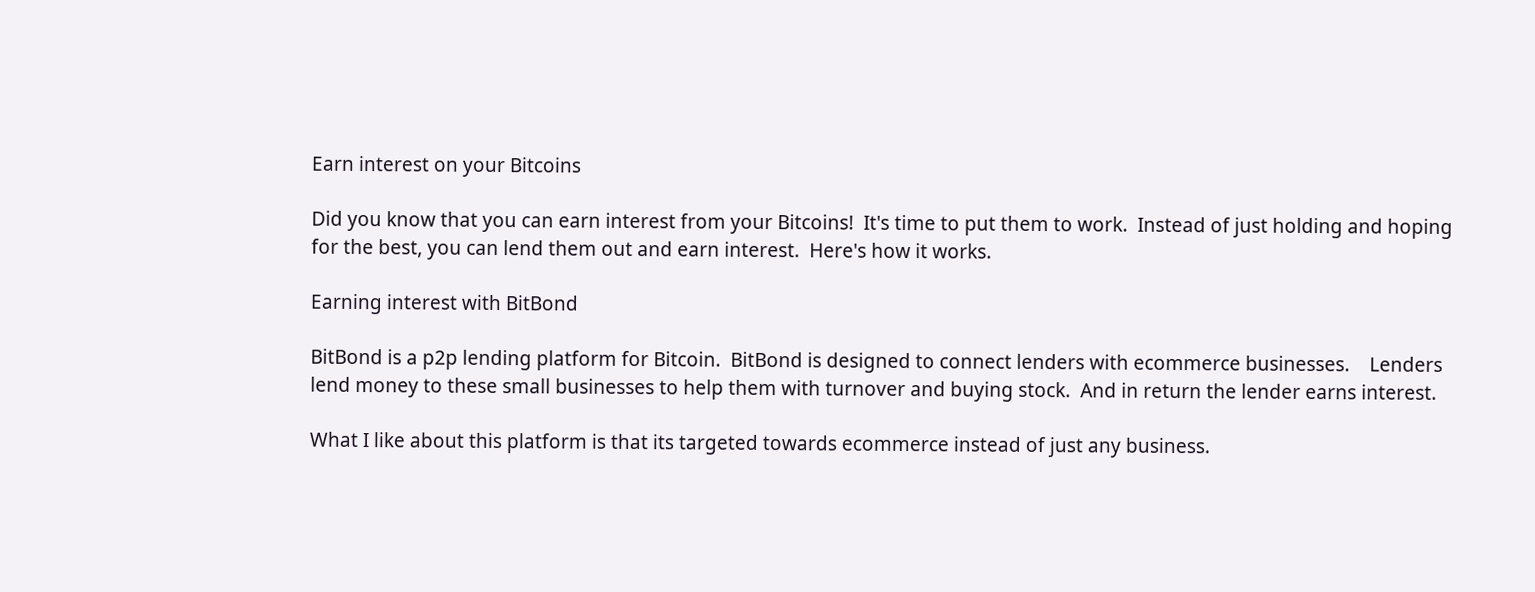Earn interest on your Bitcoins

Did you know that you can earn interest from your Bitcoins!  It's time to put them to work.  Instead of just holding and hoping for the best, you can lend them out and earn interest.  Here's how it works.

Earning interest with BitBond

BitBond is a p2p lending platform for Bitcoin.  BitBond is designed to connect lenders with ecommerce businesses.    Lenders lend money to these small businesses to help them with turnover and buying stock.  And in return the lender earns interest.

What I like about this platform is that its targeted towards ecommerce instead of just any business.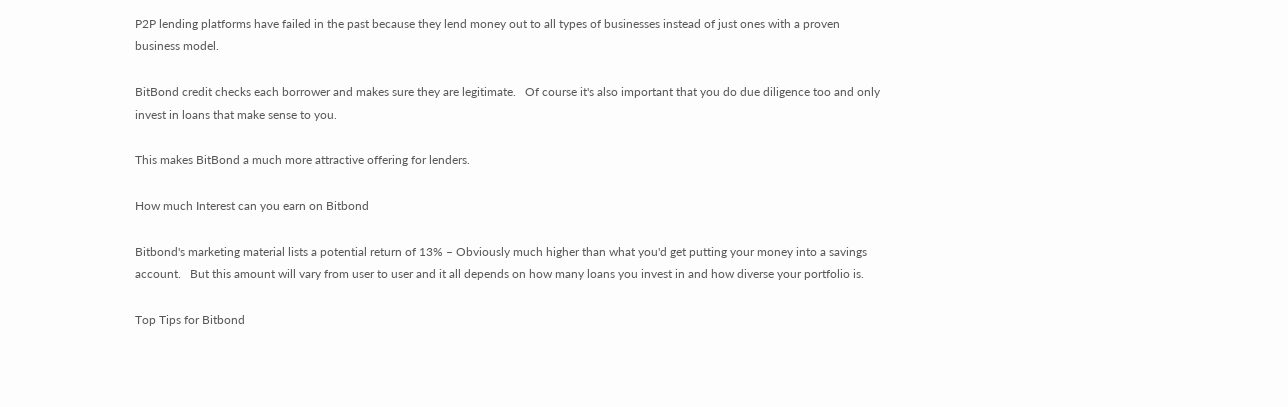P2P lending platforms have failed in the past because they lend money out to all types of businesses instead of just ones with a proven business model.

BitBond credit checks each borrower and makes sure they are legitimate.   Of course it's also important that you do due diligence too and only invest in loans that make sense to you.

This makes BitBond a much more attractive offering for lenders.

How much Interest can you earn on Bitbond

Bitbond's marketing material lists a potential return of 13% – Obviously much higher than what you'd get putting your money into a savings account.   But this amount will vary from user to user and it all depends on how many loans you invest in and how diverse your portfolio is.

Top Tips for Bitbond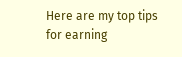Here are my top tips for earning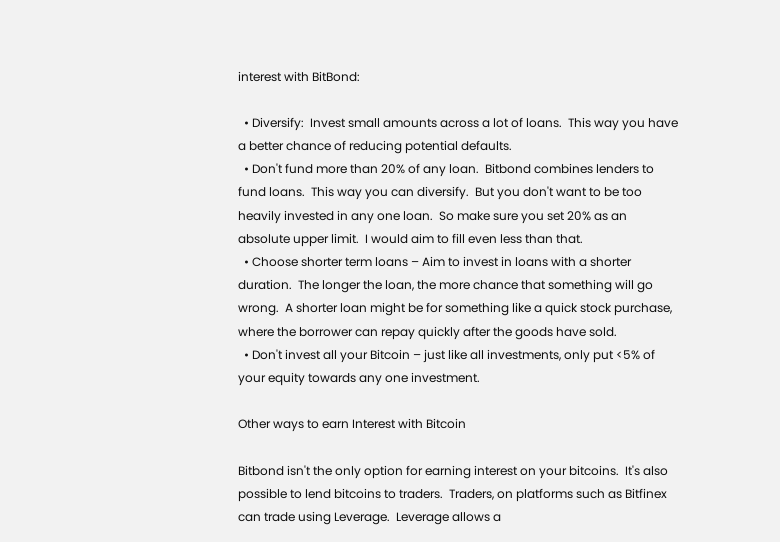interest with BitBond:

  • Diversify:  Invest small amounts across a lot of loans.  This way you have a better chance of reducing potential defaults.
  • Don't fund more than 20% of any loan.  Bitbond combines lenders to fund loans.  This way you can diversify.  But you don't want to be too heavily invested in any one loan.  So make sure you set 20% as an absolute upper limit.  I would aim to fill even less than that.
  • Choose shorter term loans – Aim to invest in loans with a shorter duration.  The longer the loan, the more chance that something will go wrong.  A shorter loan might be for something like a quick stock purchase, where the borrower can repay quickly after the goods have sold.
  • Don't invest all your Bitcoin – just like all investments, only put <5% of your equity towards any one investment.

Other ways to earn Interest with Bitcoin

Bitbond isn't the only option for earning interest on your bitcoins.  It's also possible to lend bitcoins to traders.  Traders, on platforms such as Bitfinex can trade using Leverage.  Leverage allows a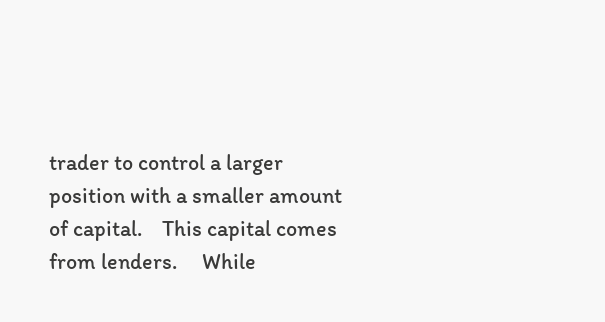trader to control a larger position with a smaller amount of capital.    This capital comes from lenders.     While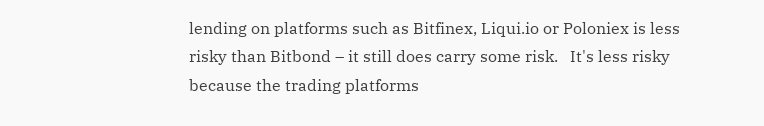lending on platforms such as Bitfinex, Liqui.io or Poloniex is less risky than Bitbond – it still does carry some risk.   It's less risky because the trading platforms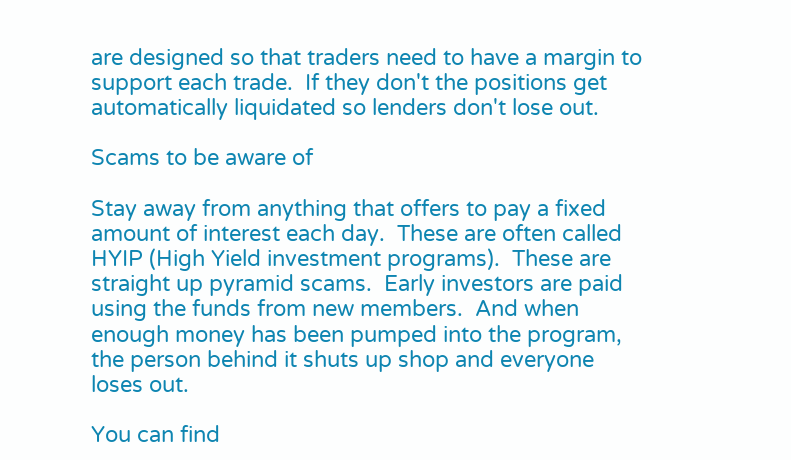are designed so that traders need to have a margin to support each trade.  If they don't the positions get automatically liquidated so lenders don't lose out.

Scams to be aware of

Stay away from anything that offers to pay a fixed amount of interest each day.  These are often called HYIP (High Yield investment programs).  These are straight up pyramid scams.  Early investors are paid using the funds from new members.  And when enough money has been pumped into the program, the person behind it shuts up shop and everyone loses out.

You can find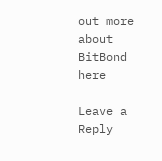out more about BitBond here

Leave a Reply